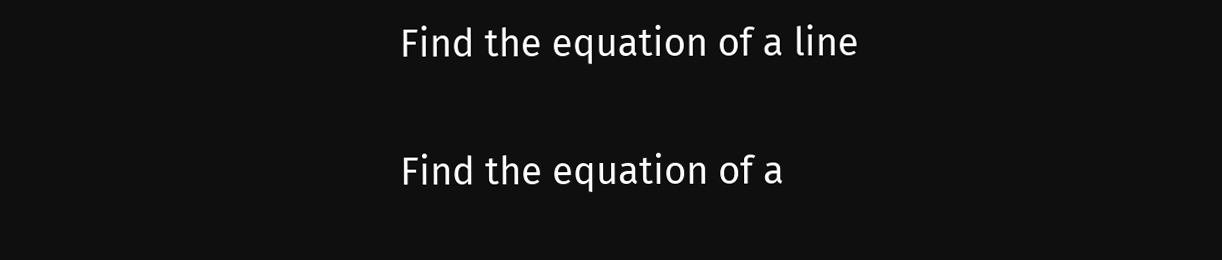Find the equation of a line


Find the equation of a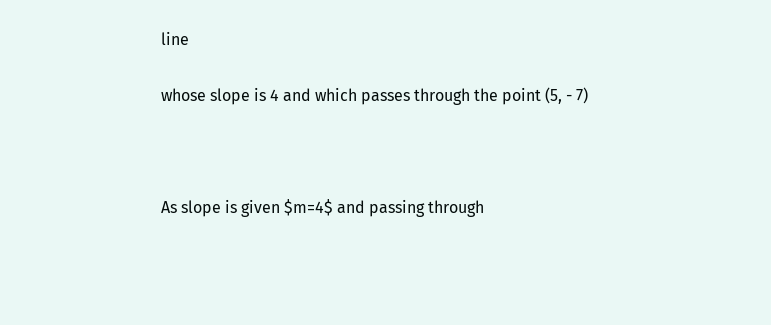line

whose slope is 4 and which passes through the point (5, - 7)



As slope is given $m=4$ and passing through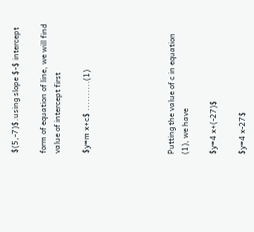$(5,-7)$.using slope $-$ intercept

form of equation of line, we will find value of intercept first

$y=m x+c$ ..........(1)





Putting the value of c in equation (1), we have

$y=4 x+(-27)$

$y=4 x-27$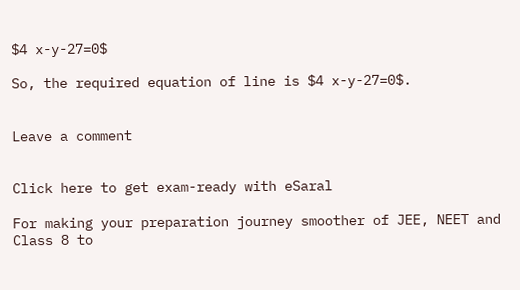$4 x-y-27=0$

So, the required equation of line is $4 x-y-27=0$.


Leave a comment


Click here to get exam-ready with eSaral

For making your preparation journey smoother of JEE, NEET and Class 8 to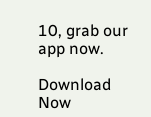10, grab our app now.

Download Now